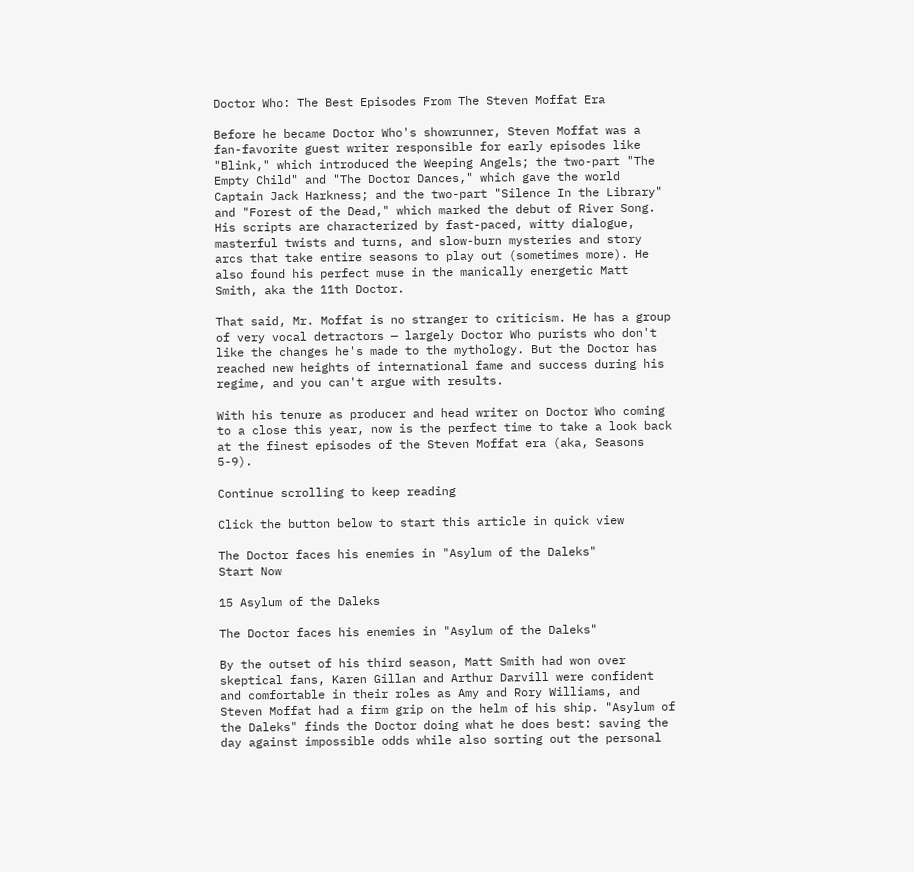Doctor Who: The Best Episodes From The Steven Moffat Era

Before he became Doctor Who's showrunner, Steven Moffat was a fan-favorite guest writer responsible for early episodes like "Blink," which introduced the Weeping Angels; the two-part "The Empty Child" and "The Doctor Dances," which gave the world Captain Jack Harkness; and the two-part "Silence In the Library" and "Forest of the Dead," which marked the debut of River Song. His scripts are characterized by fast-paced, witty dialogue, masterful twists and turns, and slow-burn mysteries and story arcs that take entire seasons to play out (sometimes more). He also found his perfect muse in the manically energetic Matt Smith, aka the 11th Doctor.

That said, Mr. Moffat is no stranger to criticism. He has a group of very vocal detractors — largely Doctor Who purists who don't like the changes he's made to the mythology. But the Doctor has reached new heights of international fame and success during his regime, and you can't argue with results.

With his tenure as producer and head writer on Doctor Who coming to a close this year, now is the perfect time to take a look back at the finest episodes of the Steven Moffat era (aka, Seasons 5-9).

Continue scrolling to keep reading

Click the button below to start this article in quick view

The Doctor faces his enemies in "Asylum of the Daleks"
Start Now

15 Asylum of the Daleks

The Doctor faces his enemies in "Asylum of the Daleks"

By the outset of his third season, Matt Smith had won over skeptical fans, Karen Gillan and Arthur Darvill were confident and comfortable in their roles as Amy and Rory Williams, and Steven Moffat had a firm grip on the helm of his ship. "Asylum of the Daleks" finds the Doctor doing what he does best: saving the day against impossible odds while also sorting out the personal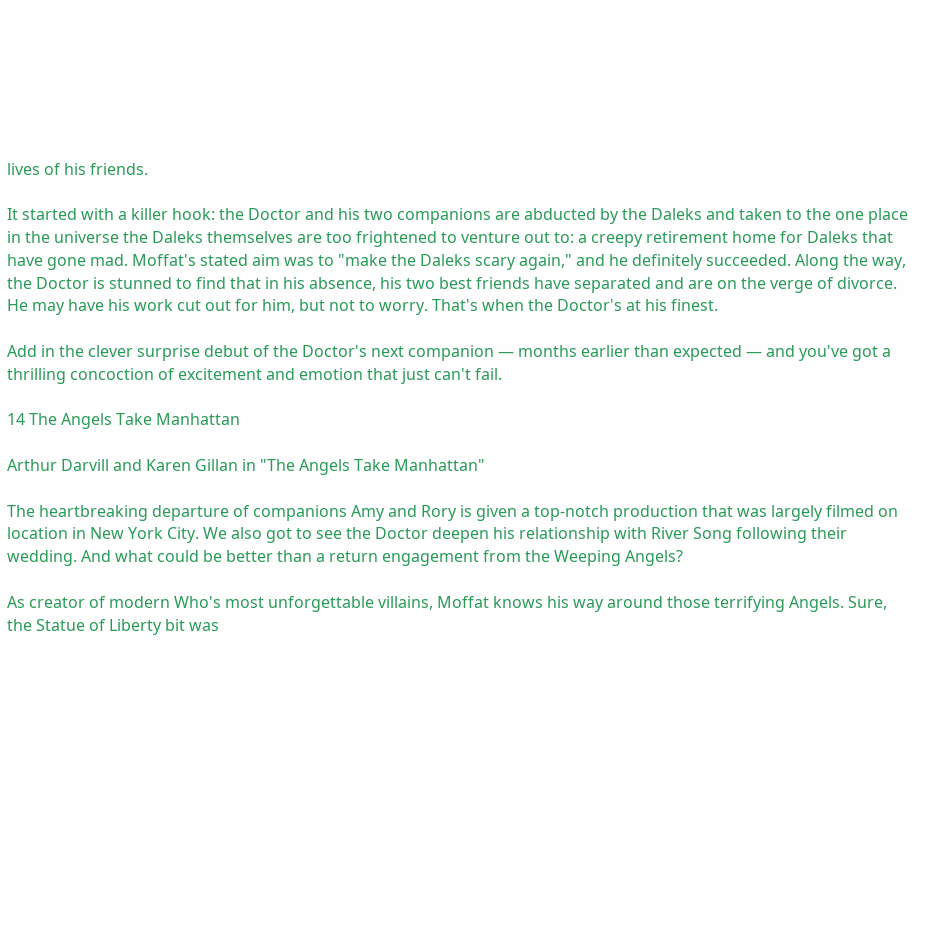lives of his friends.

It started with a killer hook: the Doctor and his two companions are abducted by the Daleks and taken to the one place in the universe the Daleks themselves are too frightened to venture out to: a creepy retirement home for Daleks that have gone mad. Moffat's stated aim was to "make the Daleks scary again," and he definitely succeeded. Along the way, the Doctor is stunned to find that in his absence, his two best friends have separated and are on the verge of divorce. He may have his work cut out for him, but not to worry. That's when the Doctor's at his finest.

Add in the clever surprise debut of the Doctor's next companion — months earlier than expected — and you've got a thrilling concoction of excitement and emotion that just can't fail.

14 The Angels Take Manhattan

Arthur Darvill and Karen Gillan in "The Angels Take Manhattan"

The heartbreaking departure of companions Amy and Rory is given a top-notch production that was largely filmed on location in New York City. We also got to see the Doctor deepen his relationship with River Song following their wedding. And what could be better than a return engagement from the Weeping Angels?

As creator of modern Who's most unforgettable villains, Moffat knows his way around those terrifying Angels. Sure, the Statue of Liberty bit was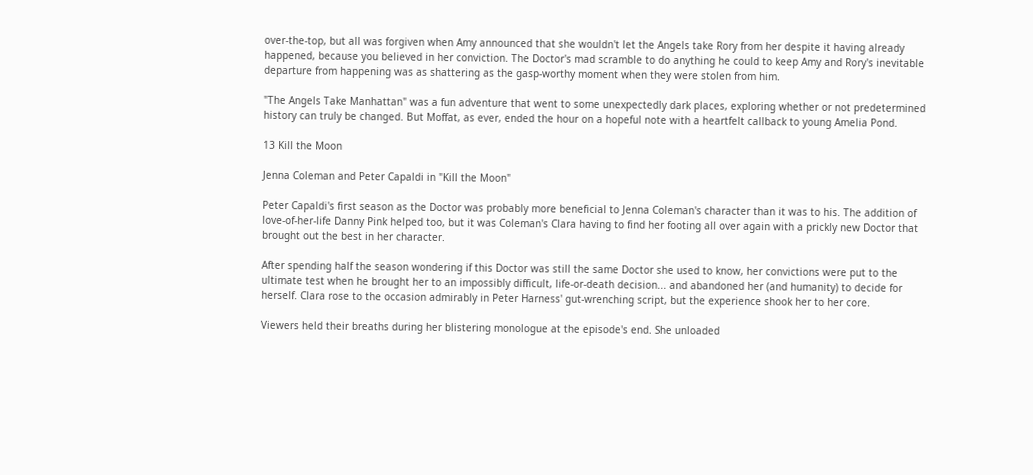over-the-top, but all was forgiven when Amy announced that she wouldn't let the Angels take Rory from her despite it having already happened, because you believed in her conviction. The Doctor's mad scramble to do anything he could to keep Amy and Rory's inevitable departure from happening was as shattering as the gasp-worthy moment when they were stolen from him.

"The Angels Take Manhattan" was a fun adventure that went to some unexpectedly dark places, exploring whether or not predetermined history can truly be changed. But Moffat, as ever, ended the hour on a hopeful note with a heartfelt callback to young Amelia Pond.

13 Kill the Moon

Jenna Coleman and Peter Capaldi in "Kill the Moon"

Peter Capaldi's first season as the Doctor was probably more beneficial to Jenna Coleman's character than it was to his. The addition of love-of-her-life Danny Pink helped too, but it was Coleman's Clara having to find her footing all over again with a prickly new Doctor that brought out the best in her character.

After spending half the season wondering if this Doctor was still the same Doctor she used to know, her convictions were put to the ultimate test when he brought her to an impossibly difficult, life-or-death decision... and abandoned her (and humanity) to decide for herself. Clara rose to the occasion admirably in Peter Harness' gut-wrenching script, but the experience shook her to her core.

Viewers held their breaths during her blistering monologue at the episode's end. She unloaded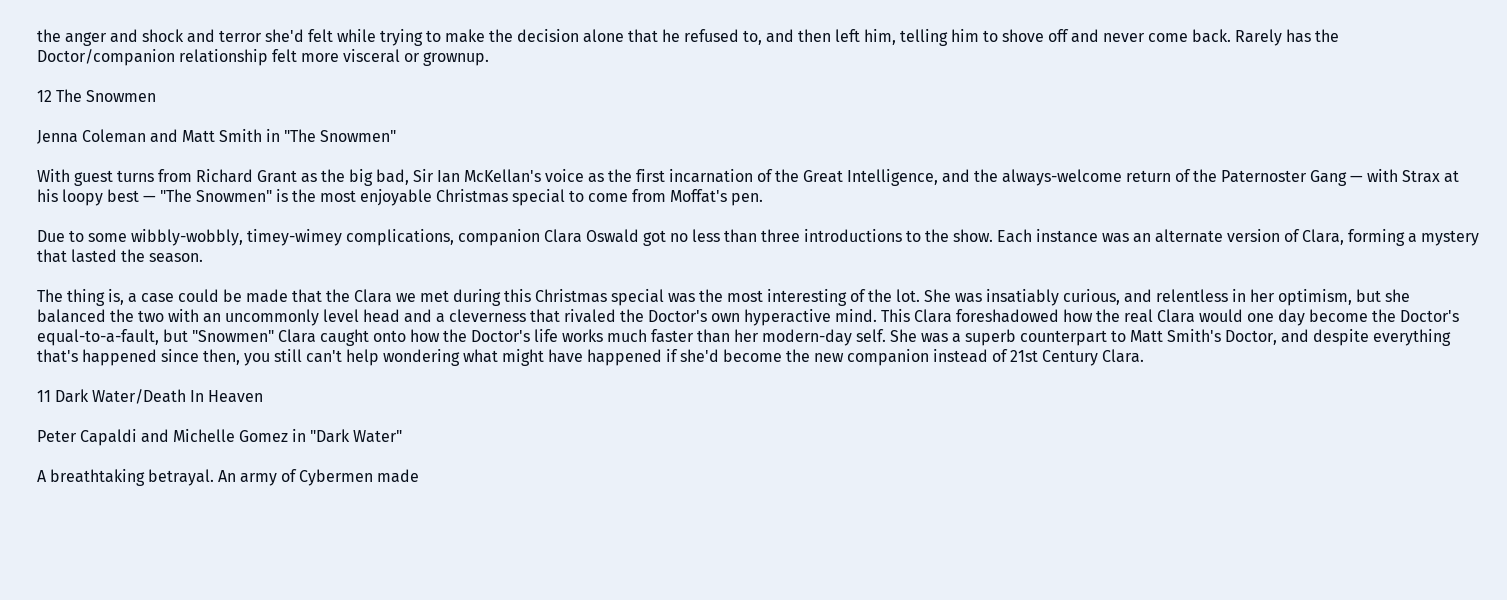the anger and shock and terror she'd felt while trying to make the decision alone that he refused to, and then left him, telling him to shove off and never come back. Rarely has the Doctor/companion relationship felt more visceral or grownup.

12 The Snowmen

Jenna Coleman and Matt Smith in "The Snowmen"

With guest turns from Richard Grant as the big bad, Sir Ian McKellan's voice as the first incarnation of the Great Intelligence, and the always-welcome return of the Paternoster Gang — with Strax at his loopy best — "The Snowmen" is the most enjoyable Christmas special to come from Moffat's pen.

Due to some wibbly-wobbly, timey-wimey complications, companion Clara Oswald got no less than three introductions to the show. Each instance was an alternate version of Clara, forming a mystery that lasted the season.

The thing is, a case could be made that the Clara we met during this Christmas special was the most interesting of the lot. She was insatiably curious, and relentless in her optimism, but she balanced the two with an uncommonly level head and a cleverness that rivaled the Doctor's own hyperactive mind. This Clara foreshadowed how the real Clara would one day become the Doctor's equal-to-a-fault, but "Snowmen" Clara caught onto how the Doctor's life works much faster than her modern-day self. She was a superb counterpart to Matt Smith's Doctor, and despite everything that's happened since then, you still can't help wondering what might have happened if she'd become the new companion instead of 21st Century Clara.

11 Dark Water/Death In Heaven

Peter Capaldi and Michelle Gomez in "Dark Water"

A breathtaking betrayal. An army of Cybermen made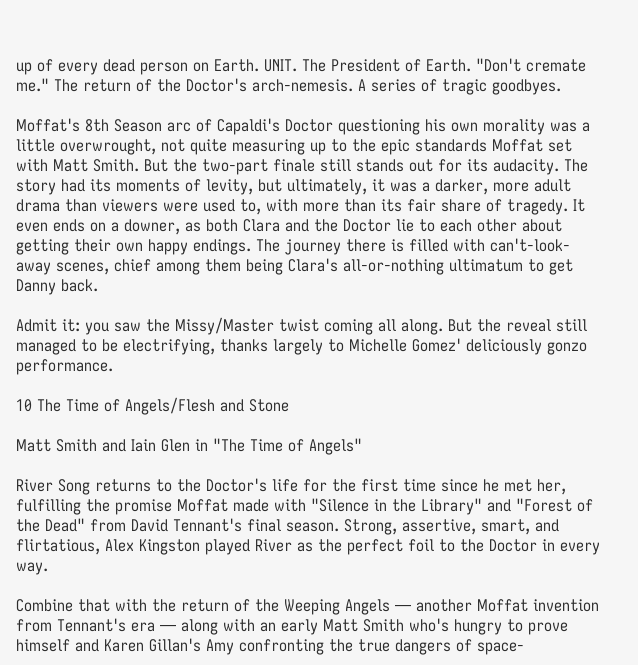up of every dead person on Earth. UNIT. The President of Earth. "Don't cremate me." The return of the Doctor's arch-nemesis. A series of tragic goodbyes.

Moffat's 8th Season arc of Capaldi's Doctor questioning his own morality was a little overwrought, not quite measuring up to the epic standards Moffat set with Matt Smith. But the two-part finale still stands out for its audacity. The story had its moments of levity, but ultimately, it was a darker, more adult drama than viewers were used to, with more than its fair share of tragedy. It even ends on a downer, as both Clara and the Doctor lie to each other about getting their own happy endings. The journey there is filled with can't-look-away scenes, chief among them being Clara's all-or-nothing ultimatum to get Danny back.

Admit it: you saw the Missy/Master twist coming all along. But the reveal still managed to be electrifying, thanks largely to Michelle Gomez' deliciously gonzo performance.

10 The Time of Angels/Flesh and Stone

Matt Smith and Iain Glen in "The Time of Angels"

River Song returns to the Doctor's life for the first time since he met her, fulfilling the promise Moffat made with "Silence in the Library" and "Forest of the Dead" from David Tennant's final season. Strong, assertive, smart, and flirtatious, Alex Kingston played River as the perfect foil to the Doctor in every way.

Combine that with the return of the Weeping Angels — another Moffat invention from Tennant's era — along with an early Matt Smith who's hungry to prove himself and Karen Gillan's Amy confronting the true dangers of space-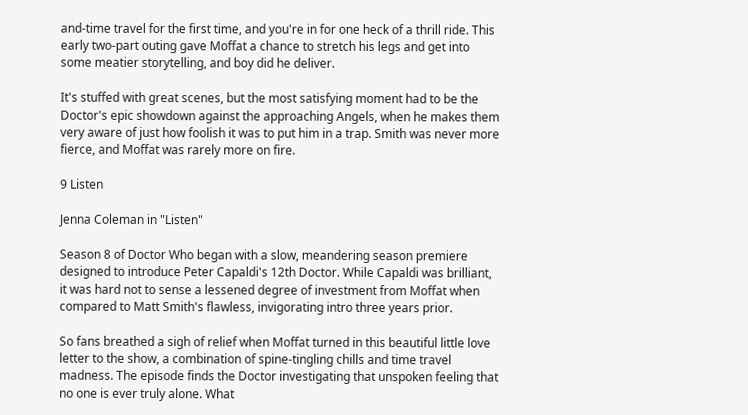and-time travel for the first time, and you're in for one heck of a thrill ride. This early two-part outing gave Moffat a chance to stretch his legs and get into some meatier storytelling, and boy did he deliver.

It's stuffed with great scenes, but the most satisfying moment had to be the Doctor's epic showdown against the approaching Angels, when he makes them very aware of just how foolish it was to put him in a trap. Smith was never more fierce, and Moffat was rarely more on fire.

9 Listen

Jenna Coleman in "Listen"

Season 8 of Doctor Who began with a slow, meandering season premiere designed to introduce Peter Capaldi's 12th Doctor. While Capaldi was brilliant, it was hard not to sense a lessened degree of investment from Moffat when compared to Matt Smith's flawless, invigorating intro three years prior.

So fans breathed a sigh of relief when Moffat turned in this beautiful little love letter to the show, a combination of spine-tingling chills and time travel madness. The episode finds the Doctor investigating that unspoken feeling that no one is ever truly alone. What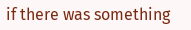if there was something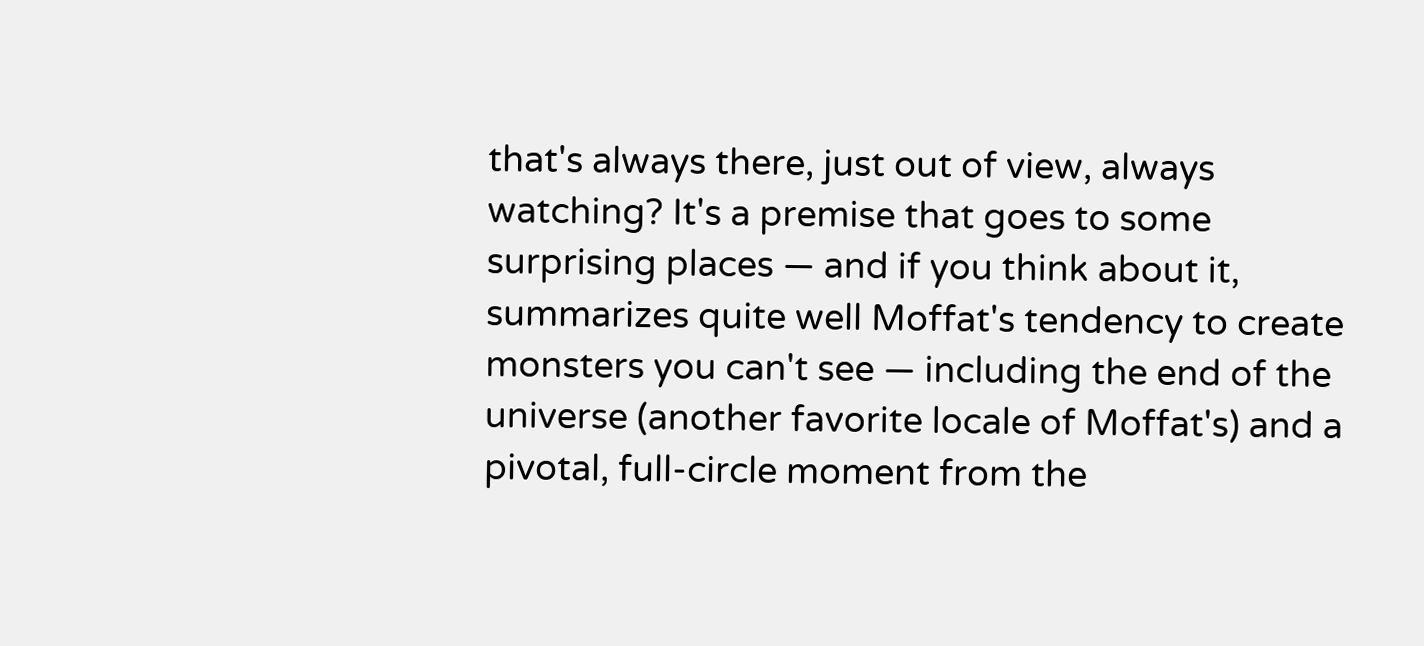that's always there, just out of view, always watching? It's a premise that goes to some surprising places — and if you think about it, summarizes quite well Moffat's tendency to create monsters you can't see — including the end of the universe (another favorite locale of Moffat's) and a pivotal, full-circle moment from the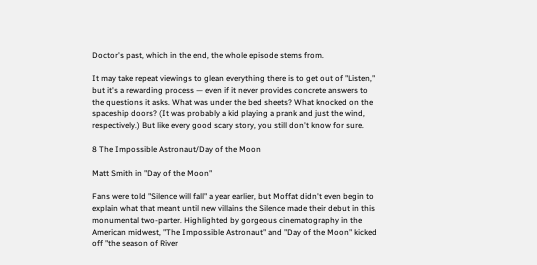Doctor's past, which in the end, the whole episode stems from.

It may take repeat viewings to glean everything there is to get out of "Listen," but it's a rewarding process — even if it never provides concrete answers to the questions it asks. What was under the bed sheets? What knocked on the spaceship doors? (It was probably a kid playing a prank and just the wind, respectively.) But like every good scary story, you still don't know for sure.

8 The Impossible Astronaut/Day of the Moon

Matt Smith in "Day of the Moon"

Fans were told "Silence will fall" a year earlier, but Moffat didn't even begin to explain what that meant until new villains the Silence made their debut in this monumental two-parter. Highlighted by gorgeous cinematography in the American midwest, "The Impossible Astronaut" and "Day of the Moon" kicked off "the season of River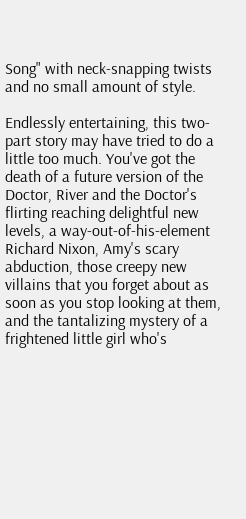Song" with neck-snapping twists and no small amount of style.

Endlessly entertaining, this two-part story may have tried to do a little too much. You've got the death of a future version of the Doctor, River and the Doctor's flirting reaching delightful new levels, a way-out-of-his-element Richard Nixon, Amy's scary abduction, those creepy new villains that you forget about as soon as you stop looking at them, and the tantalizing mystery of a frightened little girl who's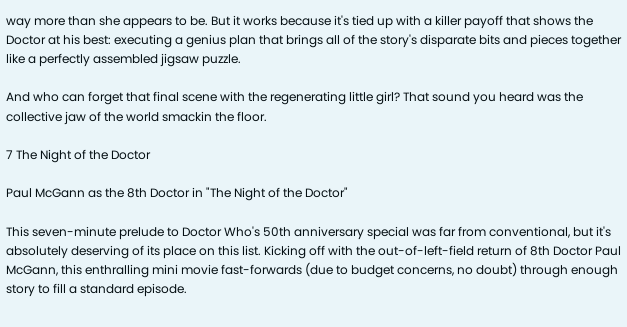way more than she appears to be. But it works because it's tied up with a killer payoff that shows the Doctor at his best: executing a genius plan that brings all of the story's disparate bits and pieces together like a perfectly assembled jigsaw puzzle.

And who can forget that final scene with the regenerating little girl? That sound you heard was the collective jaw of the world smackin the floor.

7 The Night of the Doctor

Paul McGann as the 8th Doctor in "The Night of the Doctor"

This seven-minute prelude to Doctor Who's 50th anniversary special was far from conventional, but it's absolutely deserving of its place on this list. Kicking off with the out-of-left-field return of 8th Doctor Paul McGann, this enthralling mini movie fast-forwards (due to budget concerns, no doubt) through enough story to fill a standard episode.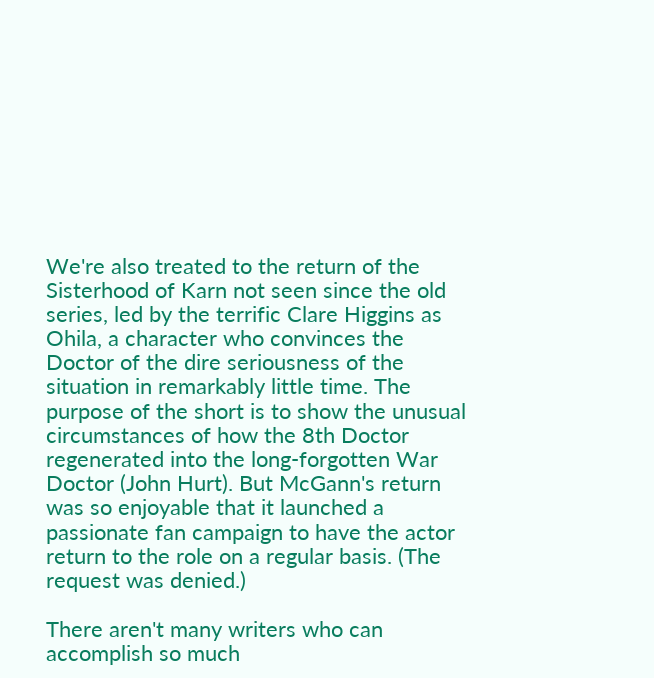We're also treated to the return of the Sisterhood of Karn not seen since the old series, led by the terrific Clare Higgins as Ohila, a character who convinces the Doctor of the dire seriousness of the situation in remarkably little time. The purpose of the short is to show the unusual circumstances of how the 8th Doctor regenerated into the long-forgotten War Doctor (John Hurt). But McGann's return was so enjoyable that it launched a passionate fan campaign to have the actor return to the role on a regular basis. (The request was denied.)

There aren't many writers who can accomplish so much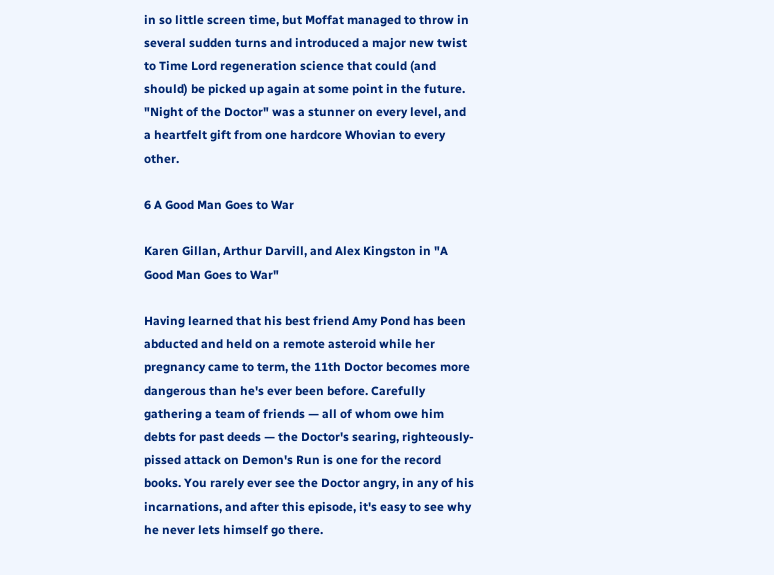in so little screen time, but Moffat managed to throw in several sudden turns and introduced a major new twist to Time Lord regeneration science that could (and should) be picked up again at some point in the future. "Night of the Doctor" was a stunner on every level, and a heartfelt gift from one hardcore Whovian to every other.

6 A Good Man Goes to War

Karen Gillan, Arthur Darvill, and Alex Kingston in "A Good Man Goes to War"

Having learned that his best friend Amy Pond has been abducted and held on a remote asteroid while her pregnancy came to term, the 11th Doctor becomes more dangerous than he's ever been before. Carefully gathering a team of friends — all of whom owe him debts for past deeds — the Doctor's searing, righteously-pissed attack on Demon's Run is one for the record books. You rarely ever see the Doctor angry, in any of his incarnations, and after this episode, it's easy to see why he never lets himself go there.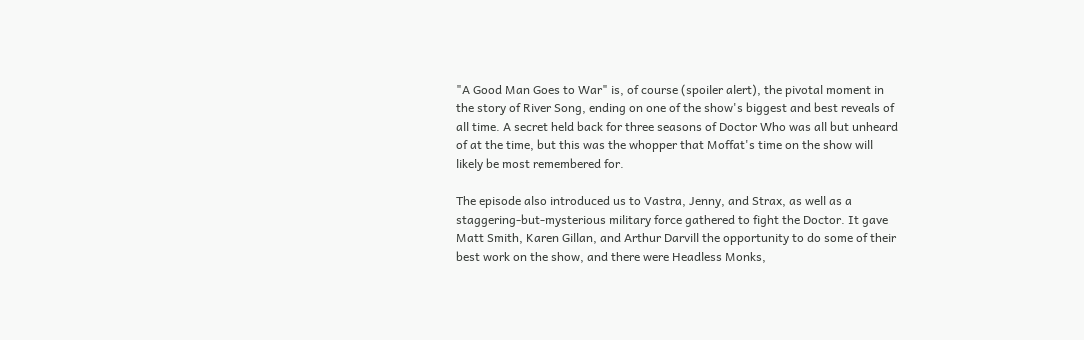"A Good Man Goes to War" is, of course (spoiler alert), the pivotal moment in the story of River Song, ending on one of the show's biggest and best reveals of all time. A secret held back for three seasons of Doctor Who was all but unheard of at the time, but this was the whopper that Moffat's time on the show will likely be most remembered for.

The episode also introduced us to Vastra, Jenny, and Strax, as well as a staggering-but-mysterious military force gathered to fight the Doctor. It gave Matt Smith, Karen Gillan, and Arthur Darvill the opportunity to do some of their best work on the show, and there were Headless Monks,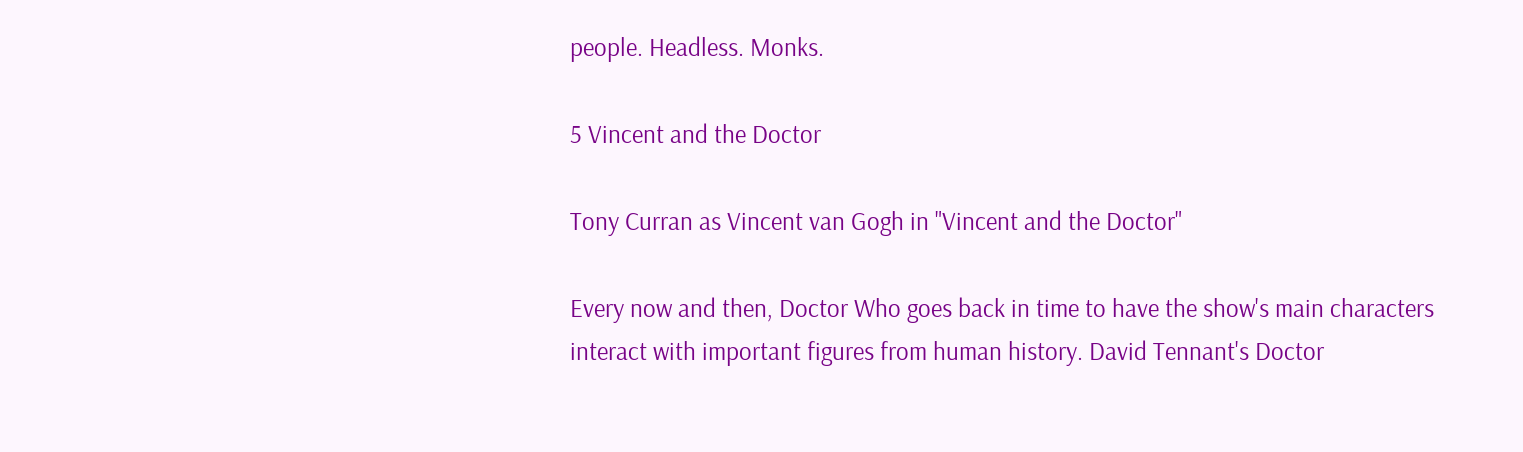people. Headless. Monks.

5 Vincent and the Doctor

Tony Curran as Vincent van Gogh in "Vincent and the Doctor"

Every now and then, Doctor Who goes back in time to have the show's main characters interact with important figures from human history. David Tennant's Doctor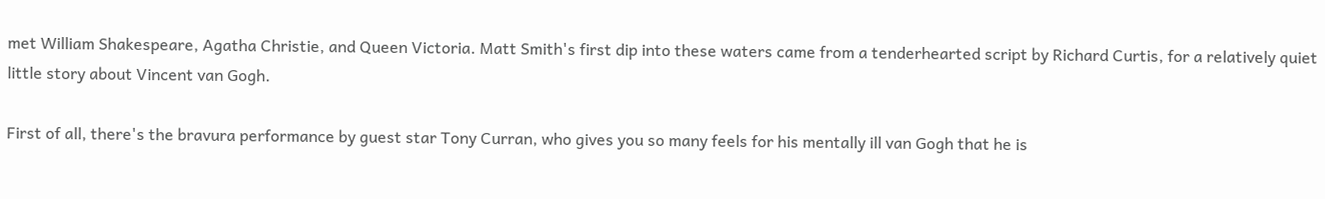met William Shakespeare, Agatha Christie, and Queen Victoria. Matt Smith's first dip into these waters came from a tenderhearted script by Richard Curtis, for a relatively quiet little story about Vincent van Gogh.

First of all, there's the bravura performance by guest star Tony Curran, who gives you so many feels for his mentally ill van Gogh that he is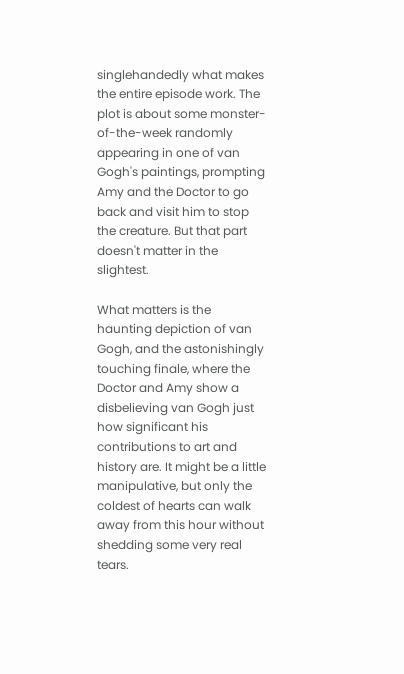singlehandedly what makes the entire episode work. The plot is about some monster-of-the-week randomly appearing in one of van Gogh's paintings, prompting Amy and the Doctor to go back and visit him to stop the creature. But that part doesn't matter in the slightest.

What matters is the haunting depiction of van Gogh, and the astonishingly touching finale, where the Doctor and Amy show a disbelieving van Gogh just how significant his contributions to art and history are. It might be a little manipulative, but only the coldest of hearts can walk away from this hour without shedding some very real tears.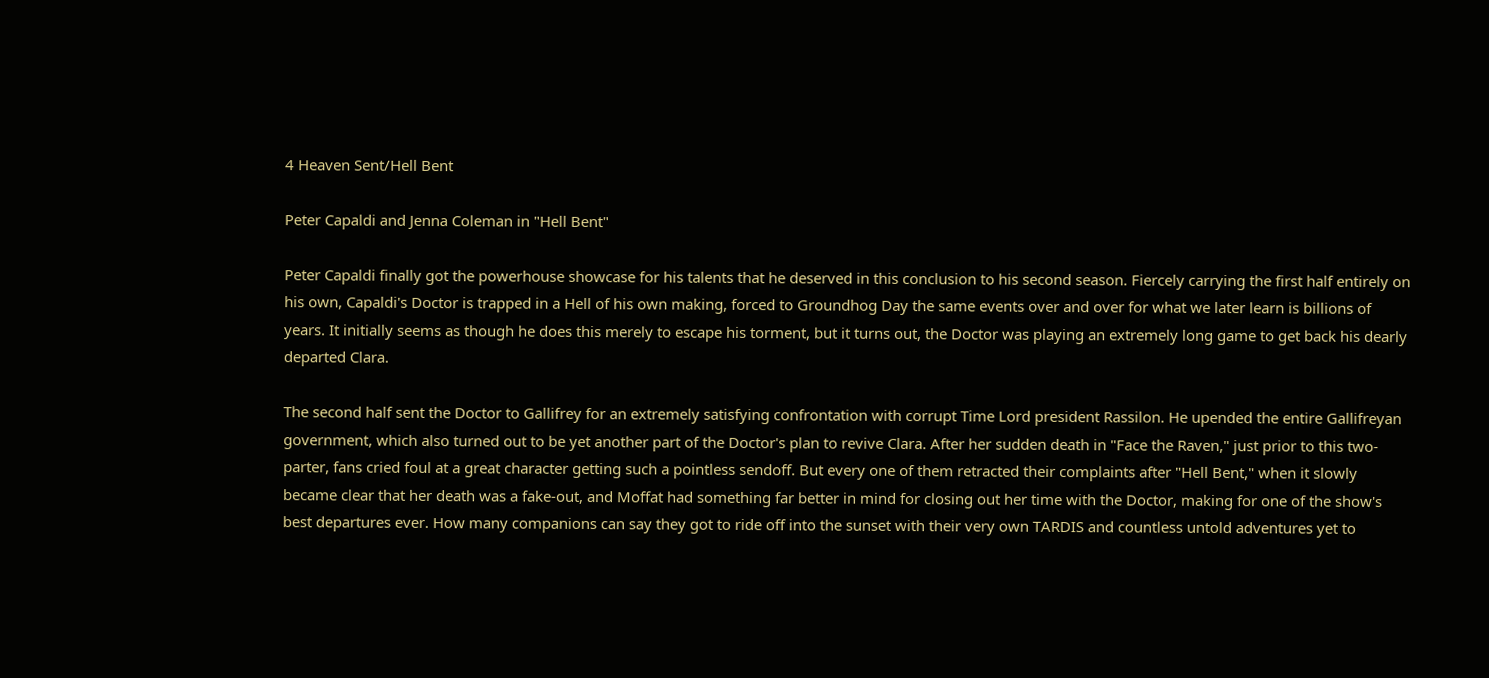4 Heaven Sent/Hell Bent

Peter Capaldi and Jenna Coleman in "Hell Bent"

Peter Capaldi finally got the powerhouse showcase for his talents that he deserved in this conclusion to his second season. Fiercely carrying the first half entirely on his own, Capaldi's Doctor is trapped in a Hell of his own making, forced to Groundhog Day the same events over and over for what we later learn is billions of years. It initially seems as though he does this merely to escape his torment, but it turns out, the Doctor was playing an extremely long game to get back his dearly departed Clara.

The second half sent the Doctor to Gallifrey for an extremely satisfying confrontation with corrupt Time Lord president Rassilon. He upended the entire Gallifreyan government, which also turned out to be yet another part of the Doctor's plan to revive Clara. After her sudden death in "Face the Raven," just prior to this two-parter, fans cried foul at a great character getting such a pointless sendoff. But every one of them retracted their complaints after "Hell Bent," when it slowly became clear that her death was a fake-out, and Moffat had something far better in mind for closing out her time with the Doctor, making for one of the show's best departures ever. How many companions can say they got to ride off into the sunset with their very own TARDIS and countless untold adventures yet to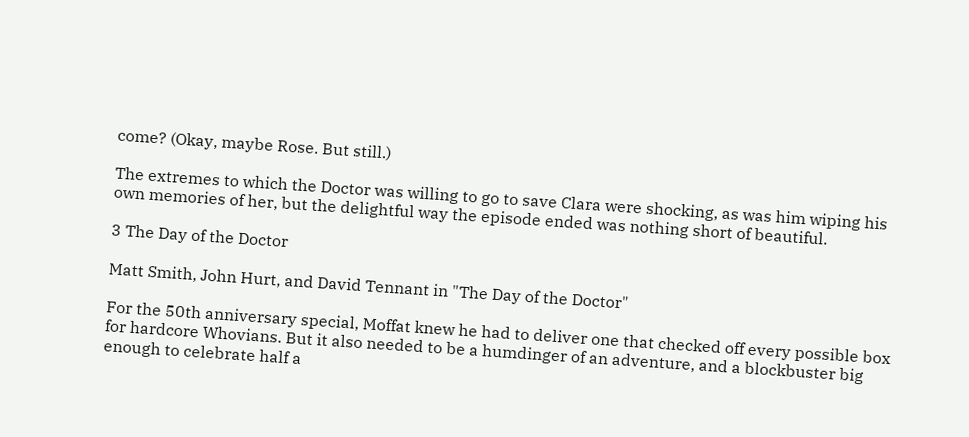come? (Okay, maybe Rose. But still.)

The extremes to which the Doctor was willing to go to save Clara were shocking, as was him wiping his own memories of her, but the delightful way the episode ended was nothing short of beautiful.

3 The Day of the Doctor

Matt Smith, John Hurt, and David Tennant in "The Day of the Doctor"

For the 50th anniversary special, Moffat knew he had to deliver one that checked off every possible box for hardcore Whovians. But it also needed to be a humdinger of an adventure, and a blockbuster big enough to celebrate half a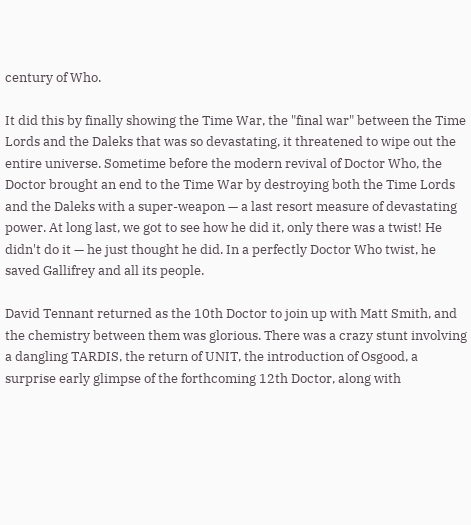century of Who.

It did this by finally showing the Time War, the "final war" between the Time Lords and the Daleks that was so devastating, it threatened to wipe out the entire universe. Sometime before the modern revival of Doctor Who, the Doctor brought an end to the Time War by destroying both the Time Lords and the Daleks with a super-weapon — a last resort measure of devastating power. At long last, we got to see how he did it, only there was a twist! He didn't do it — he just thought he did. In a perfectly Doctor Who twist, he saved Gallifrey and all its people.

David Tennant returned as the 10th Doctor to join up with Matt Smith, and the chemistry between them was glorious. There was a crazy stunt involving a dangling TARDIS, the return of UNIT, the introduction of Osgood, a surprise early glimpse of the forthcoming 12th Doctor, along with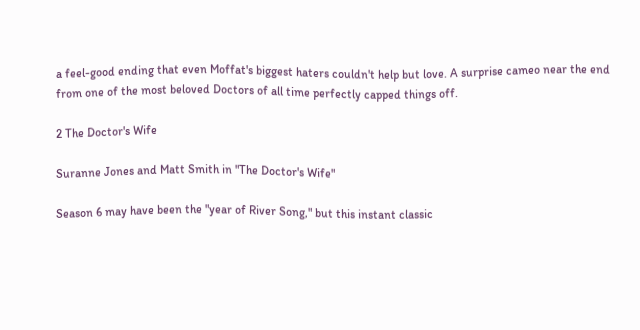a feel-good ending that even Moffat's biggest haters couldn't help but love. A surprise cameo near the end from one of the most beloved Doctors of all time perfectly capped things off.

2 The Doctor's Wife

Suranne Jones and Matt Smith in "The Doctor's Wife"

Season 6 may have been the "year of River Song," but this instant classic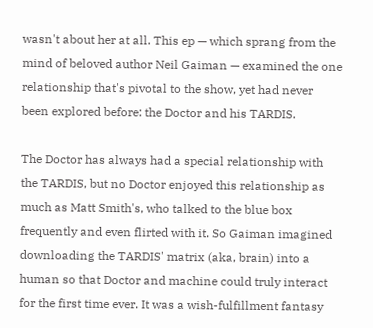wasn't about her at all. This ep — which sprang from the mind of beloved author Neil Gaiman — examined the one relationship that's pivotal to the show, yet had never been explored before: the Doctor and his TARDIS.

The Doctor has always had a special relationship with the TARDIS, but no Doctor enjoyed this relationship as much as Matt Smith's, who talked to the blue box frequently and even flirted with it. So Gaiman imagined downloading the TARDIS' matrix (aka, brain) into a human so that Doctor and machine could truly interact for the first time ever. It was a wish-fulfillment fantasy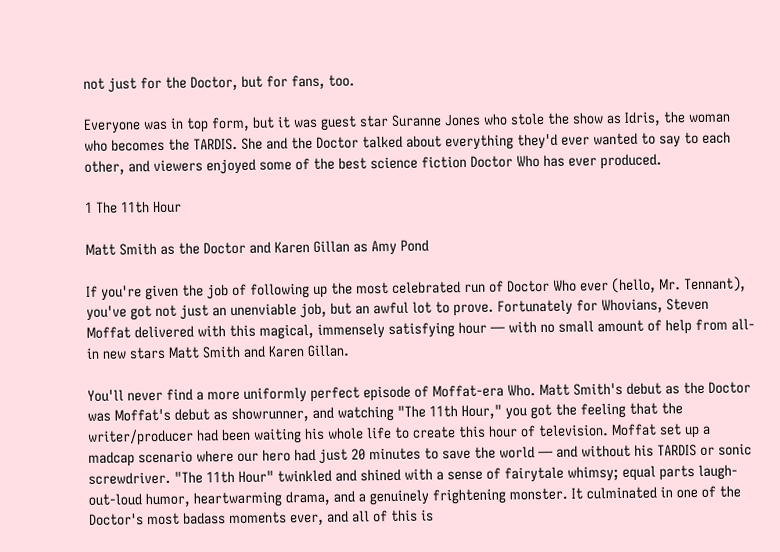not just for the Doctor, but for fans, too.

Everyone was in top form, but it was guest star Suranne Jones who stole the show as Idris, the woman who becomes the TARDIS. She and the Doctor talked about everything they'd ever wanted to say to each other, and viewers enjoyed some of the best science fiction Doctor Who has ever produced.

1 The 11th Hour

Matt Smith as the Doctor and Karen Gillan as Amy Pond

If you're given the job of following up the most celebrated run of Doctor Who ever (hello, Mr. Tennant), you've got not just an unenviable job, but an awful lot to prove. Fortunately for Whovians, Steven Moffat delivered with this magical, immensely satisfying hour — with no small amount of help from all-in new stars Matt Smith and Karen Gillan.

You'll never find a more uniformly perfect episode of Moffat-era Who. Matt Smith's debut as the Doctor was Moffat's debut as showrunner, and watching "The 11th Hour," you got the feeling that the writer/producer had been waiting his whole life to create this hour of television. Moffat set up a madcap scenario where our hero had just 20 minutes to save the world — and without his TARDIS or sonic screwdriver. "The 11th Hour" twinkled and shined with a sense of fairytale whimsy; equal parts laugh-out-loud humor, heartwarming drama, and a genuinely frightening monster. It culminated in one of the Doctor's most badass moments ever, and all of this is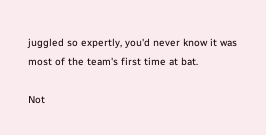juggled so expertly, you'd never know it was most of the team's first time at bat.

Not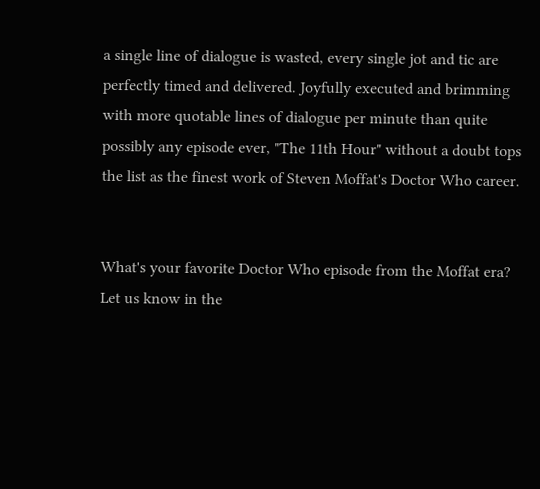a single line of dialogue is wasted, every single jot and tic are perfectly timed and delivered. Joyfully executed and brimming with more quotable lines of dialogue per minute than quite possibly any episode ever, "The 11th Hour" without a doubt tops the list as the finest work of Steven Moffat's Doctor Who career.


What's your favorite Doctor Who episode from the Moffat era? Let us know in the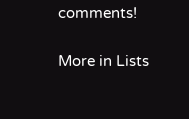comments!

More in Lists